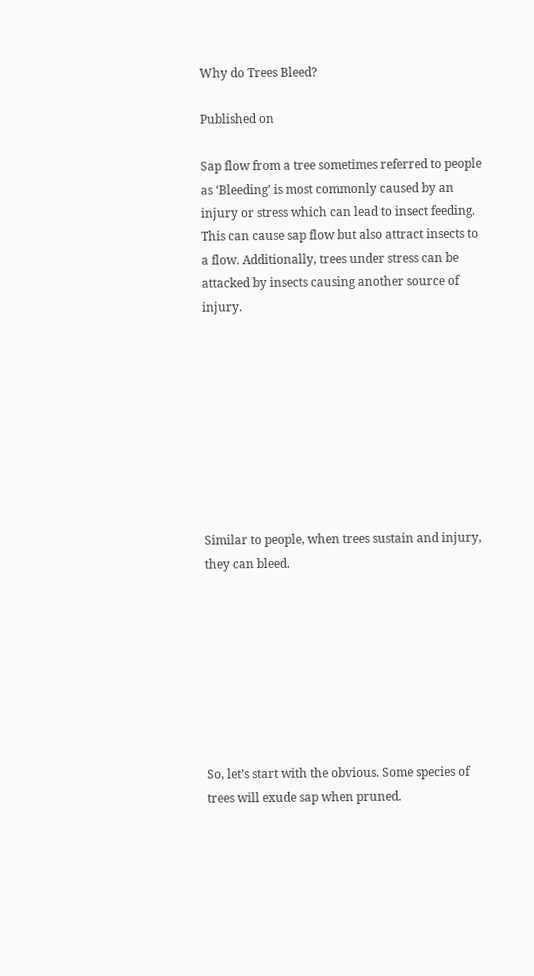Why do Trees Bleed?

Published on

Sap flow from a tree sometimes referred to people as ‘Bleeding’ is most commonly caused by an injury or stress which can lead to insect feeding. This can cause sap flow but also attract insects to a flow. Additionally, trees under stress can be attacked by insects causing another source of injury.









Similar to people, when trees sustain and injury, they can bleed.








So, let’s start with the obvious. Some species of trees will exude sap when pruned.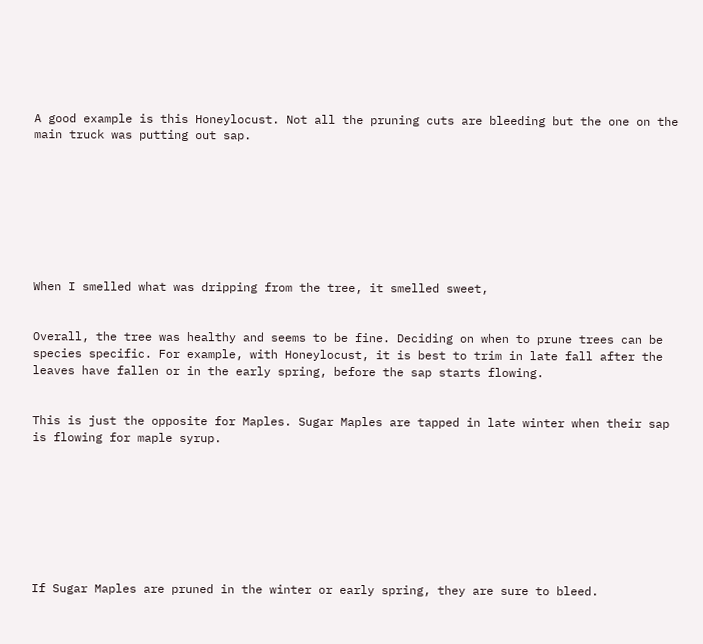A good example is this Honeylocust. Not all the pruning cuts are bleeding but the one on the main truck was putting out sap.








When I smelled what was dripping from the tree, it smelled sweet,


Overall, the tree was healthy and seems to be fine. Deciding on when to prune trees can be species specific. For example, with Honeylocust, it is best to trim in late fall after the leaves have fallen or in the early spring, before the sap starts flowing.


This is just the opposite for Maples. Sugar Maples are tapped in late winter when their sap is flowing for maple syrup.








If Sugar Maples are pruned in the winter or early spring, they are sure to bleed.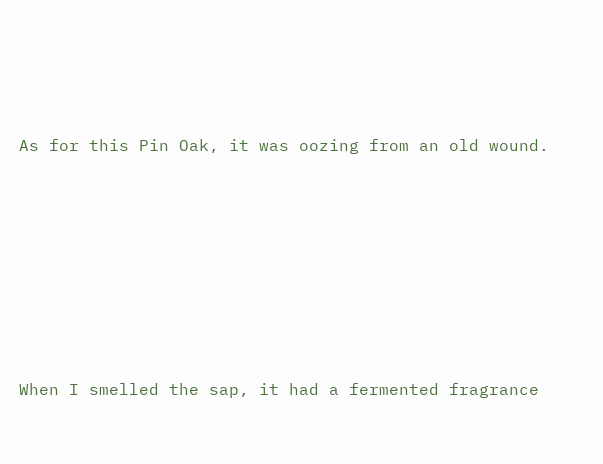As for this Pin Oak, it was oozing from an old wound.








When I smelled the sap, it had a fermented fragrance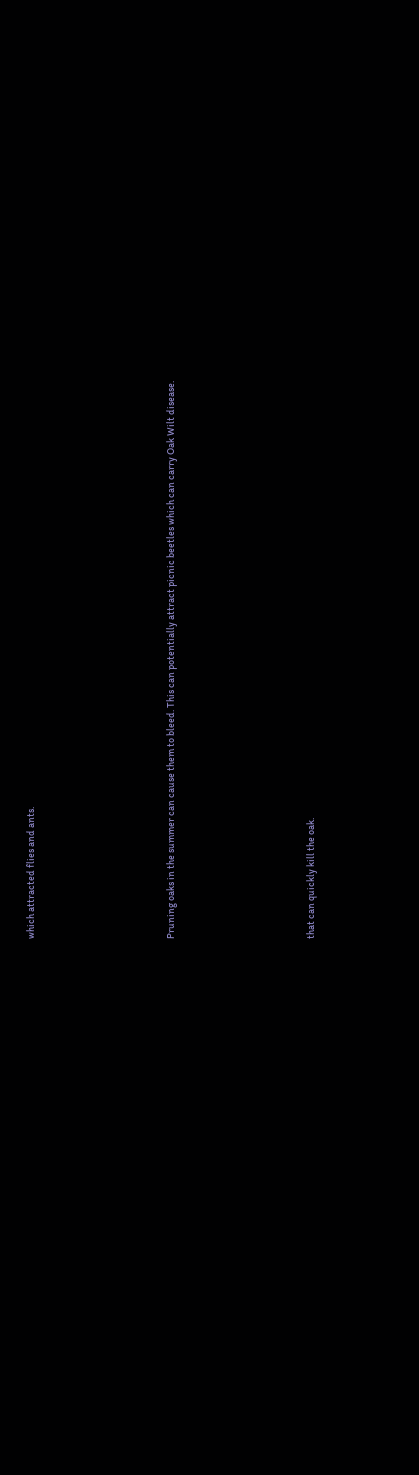which attracted flies and ants.









Pruning oaks in the summer can cause them to bleed. This can potentially attract picnic beetles which can carry Oak Wilt disease.









that can quickly kill the oak.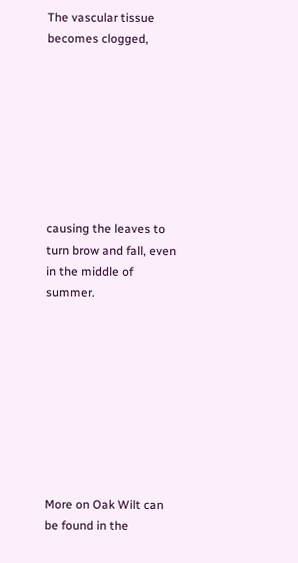The vascular tissue becomes clogged,








causing the leaves to turn brow and fall, even in the middle of summer.









More on Oak Wilt can be found in the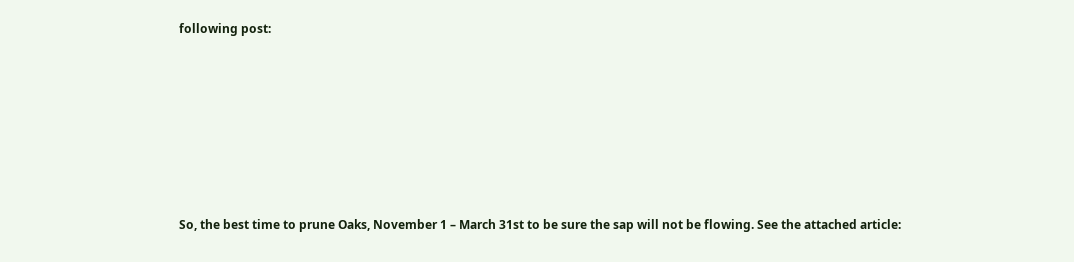following post:







So, the best time to prune Oaks, November 1 – March 31st to be sure the sap will not be flowing. See the attached article: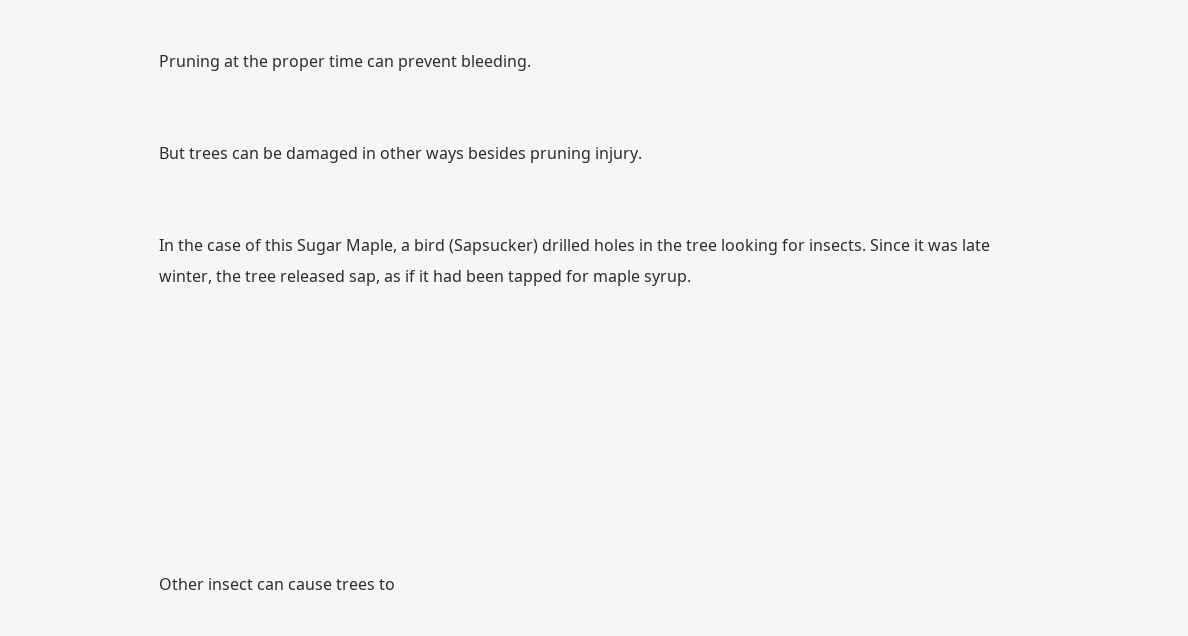Pruning at the proper time can prevent bleeding.


But trees can be damaged in other ways besides pruning injury.


In the case of this Sugar Maple, a bird (Sapsucker) drilled holes in the tree looking for insects. Since it was late winter, the tree released sap, as if it had been tapped for maple syrup.









Other insect can cause trees to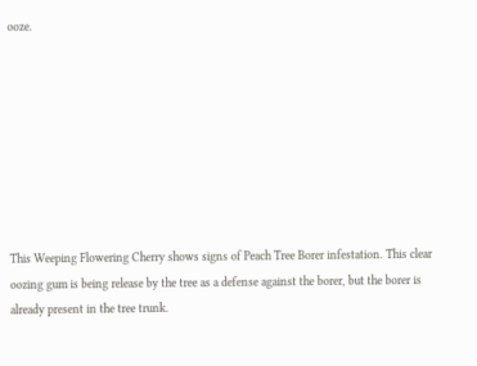ooze.








This Weeping Flowering Cherry shows signs of Peach Tree Borer infestation. This clear oozing gum is being release by the tree as a defense against the borer, but the borer is already present in the tree trunk.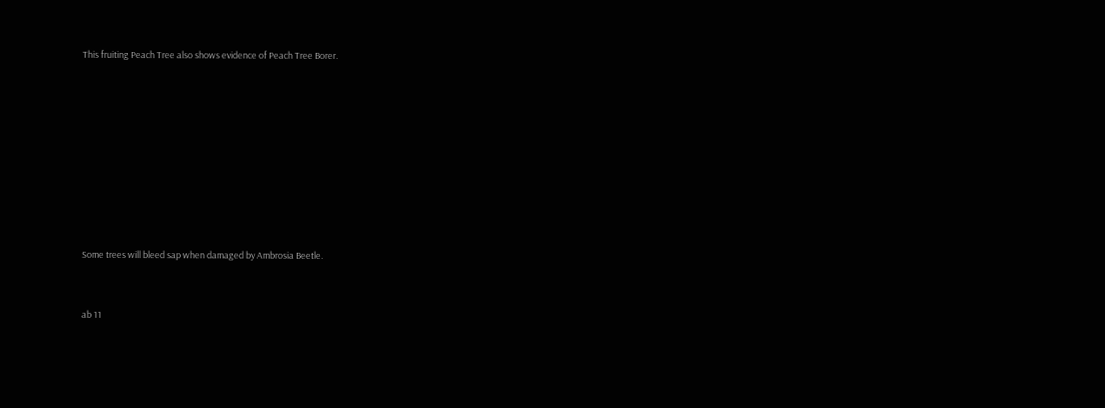This fruiting Peach Tree also shows evidence of Peach Tree Borer.









Some trees will bleed sap when damaged by Ambrosia Beetle.


ab 11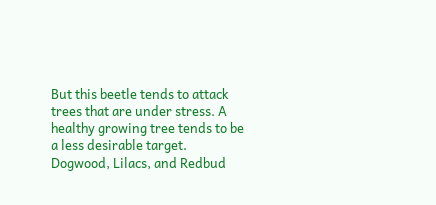But this beetle tends to attack trees that are under stress. A healthy growing tree tends to be a less desirable target. Dogwood, Lilacs, and Redbud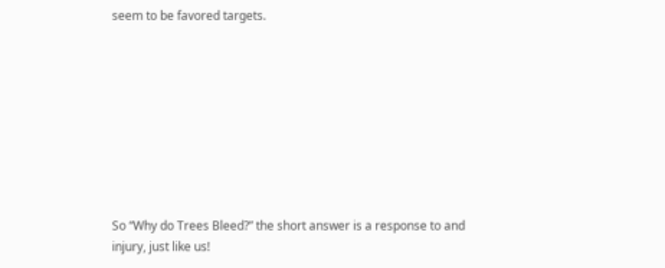seem to be favored targets.









So “Why do Trees Bleed?” the short answer is a response to and injury, just like us!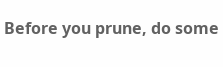Before you prune, do some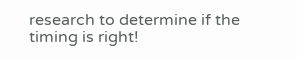research to determine if the timing is right!